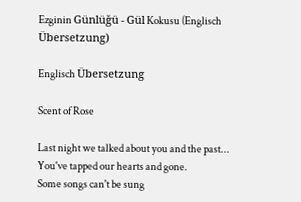Ezginin Günlüğü - Gül Kokusu (Englisch Übersetzung)

Englisch Übersetzung

Scent of Rose

Last night we talked about you and the past...
You've tapped our hearts and gone.
Some songs can't be sung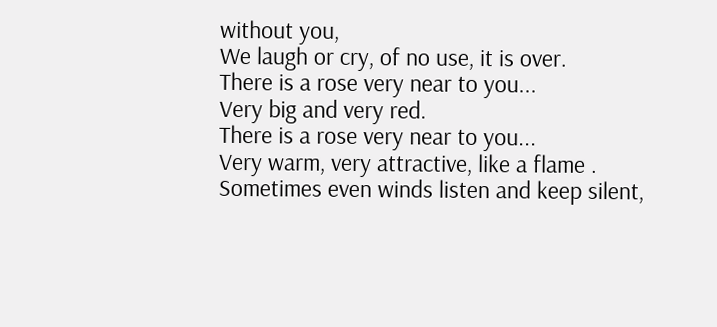without you,
We laugh or cry, of no use, it is over.
There is a rose very near to you...
Very big and very red.
There is a rose very near to you...
Very warm, very attractive, like a flame .
Sometimes even winds listen and keep silent,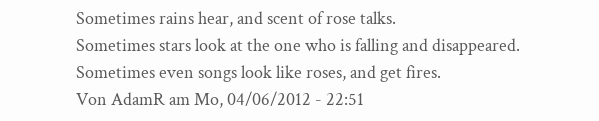Sometimes rains hear, and scent of rose talks.
Sometimes stars look at the one who is falling and disappeared.
Sometimes even songs look like roses, and get fires.
Von AdamR am Mo, 04/06/2012 - 22:51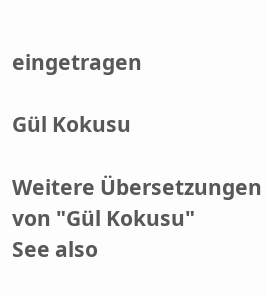eingetragen

Gül Kokusu

Weitere Übersetzungen von "Gül Kokusu"
See also